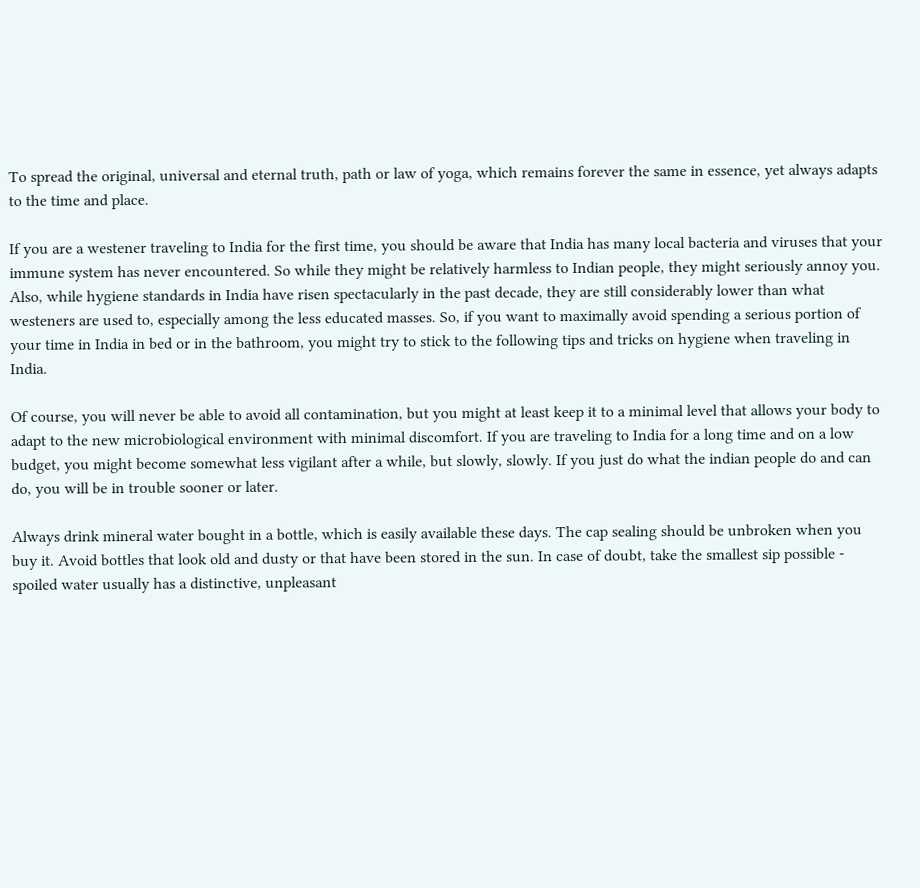To spread the original, universal and eternal truth, path or law of yoga, which remains forever the same in essence, yet always adapts to the time and place.

If you are a westener traveling to India for the first time, you should be aware that India has many local bacteria and viruses that your immune system has never encountered. So while they might be relatively harmless to Indian people, they might seriously annoy you. Also, while hygiene standards in India have risen spectacularly in the past decade, they are still considerably lower than what westeners are used to, especially among the less educated masses. So, if you want to maximally avoid spending a serious portion of your time in India in bed or in the bathroom, you might try to stick to the following tips and tricks on hygiene when traveling in India.

Of course, you will never be able to avoid all contamination, but you might at least keep it to a minimal level that allows your body to adapt to the new microbiological environment with minimal discomfort. If you are traveling to India for a long time and on a low budget, you might become somewhat less vigilant after a while, but slowly, slowly. If you just do what the indian people do and can do, you will be in trouble sooner or later.

Always drink mineral water bought in a bottle, which is easily available these days. The cap sealing should be unbroken when you buy it. Avoid bottles that look old and dusty or that have been stored in the sun. In case of doubt, take the smallest sip possible - spoiled water usually has a distinctive, unpleasant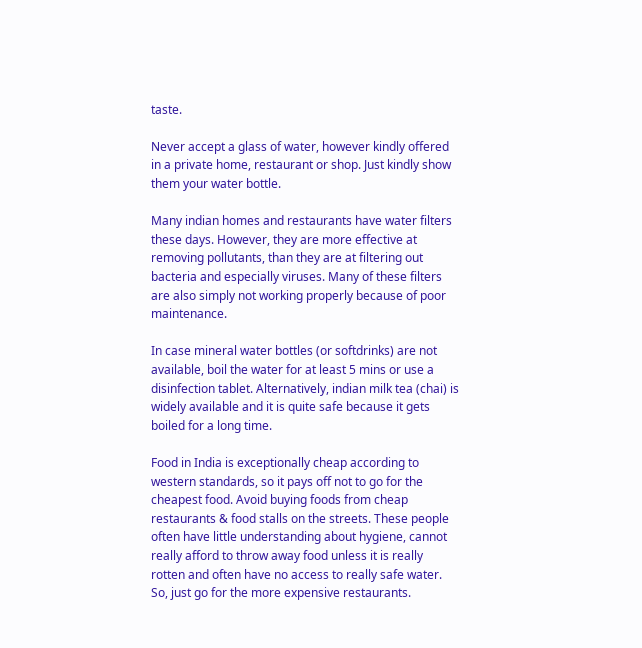taste.

Never accept a glass of water, however kindly offered in a private home, restaurant or shop. Just kindly show them your water bottle.

Many indian homes and restaurants have water filters these days. However, they are more effective at removing pollutants, than they are at filtering out bacteria and especially viruses. Many of these filters are also simply not working properly because of poor maintenance.

In case mineral water bottles (or softdrinks) are not available, boil the water for at least 5 mins or use a disinfection tablet. Alternatively, indian milk tea (chai) is widely available and it is quite safe because it gets boiled for a long time.

Food in India is exceptionally cheap according to western standards, so it pays off not to go for the cheapest food. Avoid buying foods from cheap restaurants & food stalls on the streets. These people often have little understanding about hygiene, cannot really afford to throw away food unless it is really rotten and often have no access to really safe water. So, just go for the more expensive restaurants.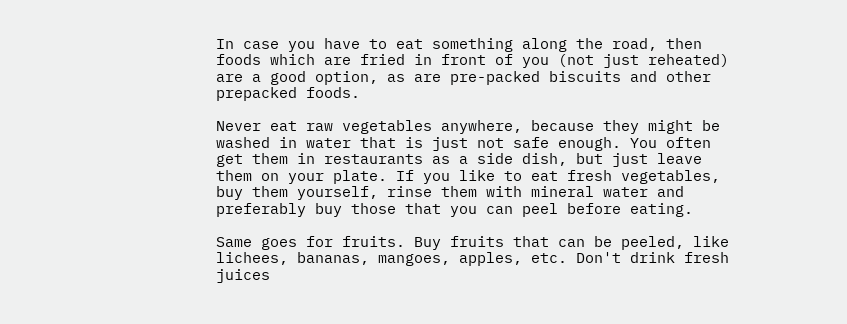In case you have to eat something along the road, then foods which are fried in front of you (not just reheated) are a good option, as are pre-packed biscuits and other prepacked foods.

Never eat raw vegetables anywhere, because they might be washed in water that is just not safe enough. You often get them in restaurants as a side dish, but just leave them on your plate. If you like to eat fresh vegetables, buy them yourself, rinse them with mineral water and preferably buy those that you can peel before eating.

Same goes for fruits. Buy fruits that can be peeled, like lichees, bananas, mangoes, apples, etc. Don't drink fresh juices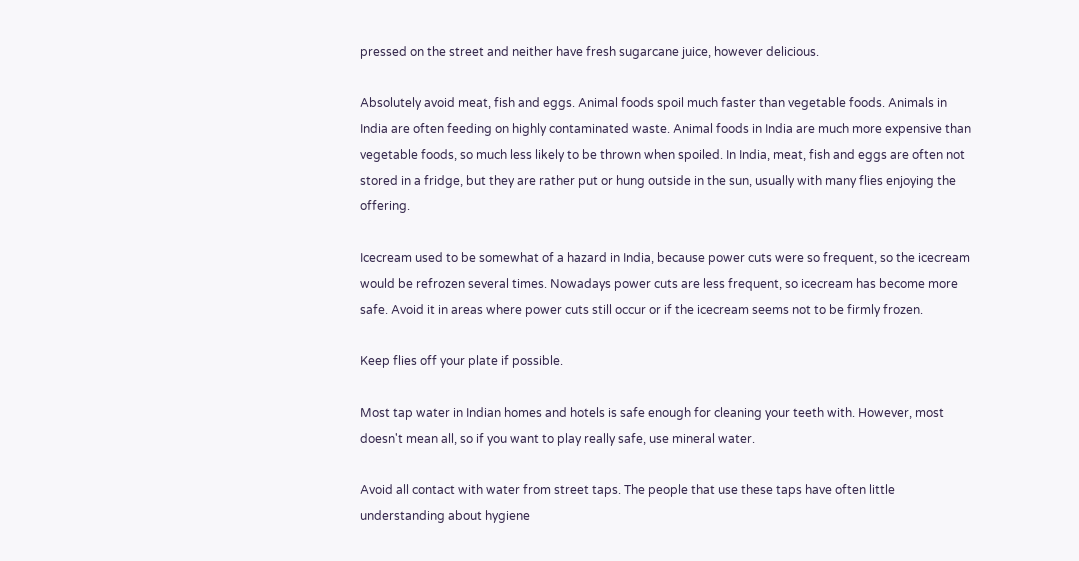pressed on the street and neither have fresh sugarcane juice, however delicious.

Absolutely avoid meat, fish and eggs. Animal foods spoil much faster than vegetable foods. Animals in India are often feeding on highly contaminated waste. Animal foods in India are much more expensive than vegetable foods, so much less likely to be thrown when spoiled. In India, meat, fish and eggs are often not stored in a fridge, but they are rather put or hung outside in the sun, usually with many flies enjoying the offering.

Icecream used to be somewhat of a hazard in India, because power cuts were so frequent, so the icecream would be refrozen several times. Nowadays power cuts are less frequent, so icecream has become more safe. Avoid it in areas where power cuts still occur or if the icecream seems not to be firmly frozen.

Keep flies off your plate if possible.

Most tap water in Indian homes and hotels is safe enough for cleaning your teeth with. However, most doesn't mean all, so if you want to play really safe, use mineral water.

Avoid all contact with water from street taps. The people that use these taps have often little understanding about hygiene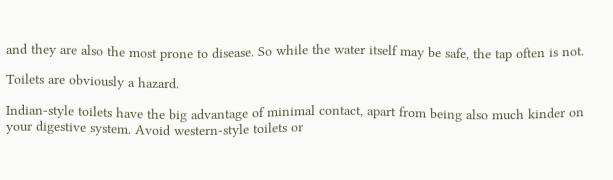and they are also the most prone to disease. So while the water itself may be safe, the tap often is not.

Toilets are obviously a hazard.

Indian-style toilets have the big advantage of minimal contact, apart from being also much kinder on your digestive system. Avoid western-style toilets or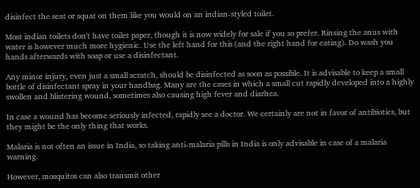disinfect the seat or squat on them like you would on an indian-styled toilet.

Most indian toilets don't have toilet paper, though it is now widely for sale if you so prefer. Rinsing the anus with water is however much more hygienic. Use the left hand for this (and the right hand for eating). Do wash you hands afterwards with soap or use a disinfectant.

Any minor injury, even just a small scratch, should be disinfected as soon as possible. It is advisable to keep a small bottle of disinfectant spray in your handbag. Many are the cases in which a small cut rapidly developed into a highly swollen and blistering wound, sometimes also causing high fever and diarhea.

In case a wound has become seriously infected, rapidly see a doctor. We certainly are not in favor of antibiotics, but they might be the only thing that works.

Malaria is not often an issue in India, so taking anti-malaria pills in India is only advisable in case of a malaria warning.

However, mosquitos can also transmit other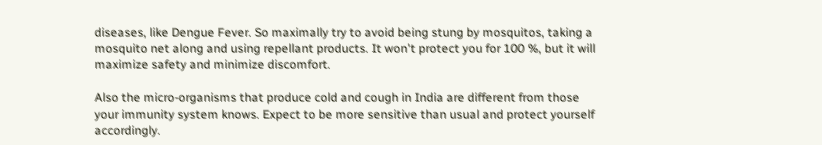diseases, like Dengue Fever. So maximally try to avoid being stung by mosquitos, taking a mosquito net along and using repellant products. It won't protect you for 100 %, but it will maximize safety and minimize discomfort.

Also the micro-organisms that produce cold and cough in India are different from those your immunity system knows. Expect to be more sensitive than usual and protect yourself accordingly.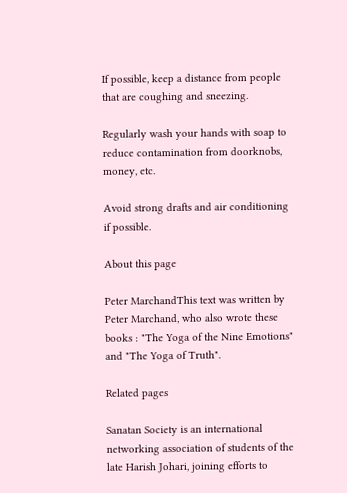If possible, keep a distance from people that are coughing and sneezing.

Regularly wash your hands with soap to reduce contamination from doorknobs, money, etc.

Avoid strong drafts and air conditioning if possible.

About this page

Peter MarchandThis text was written by Peter Marchand, who also wrote these books : "The Yoga of the Nine Emotions" and "The Yoga of Truth".

Related pages

Sanatan Society is an international networking association of students of the late Harish Johari, joining efforts to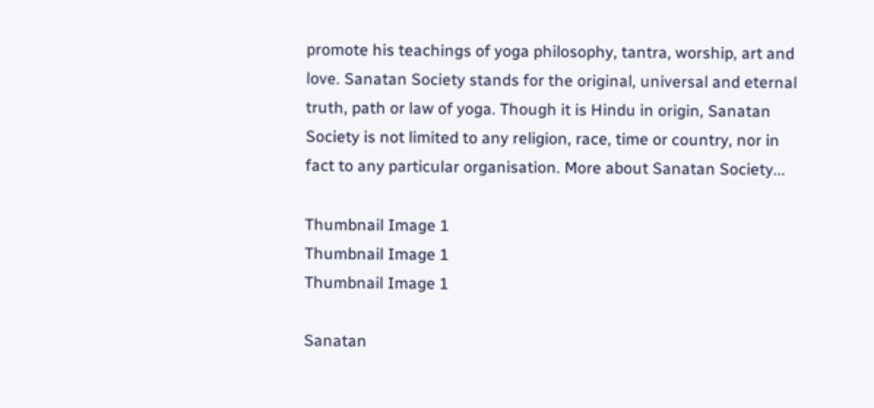promote his teachings of yoga philosophy, tantra, worship, art and love. Sanatan Society stands for the original, universal and eternal truth, path or law of yoga. Though it is Hindu in origin, Sanatan Society is not limited to any religion, race, time or country, nor in fact to any particular organisation. More about Sanatan Society...

Thumbnail Image 1
Thumbnail Image 1
Thumbnail Image 1

Sanatan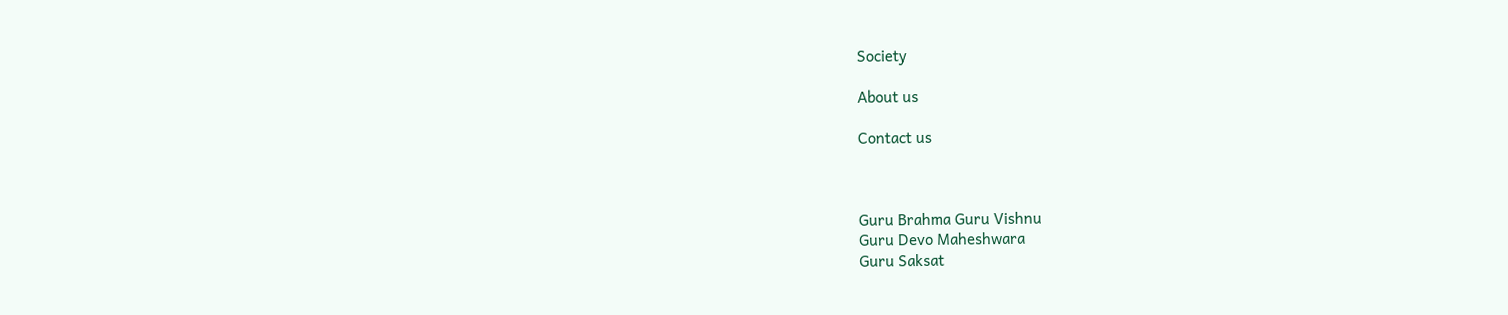Society

About us

Contact us



Guru Brahma Guru Vishnu
Guru Devo Maheshwara
Guru Saksat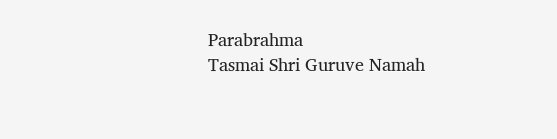Parabrahma
Tasmai Shri Guruve Namah